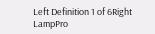Left Definition 1 of 6Right
LampPro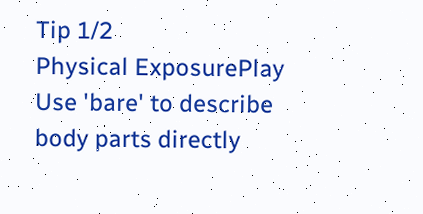Tip 1/2
Physical ExposurePlay
Use 'bare' to describe body parts directly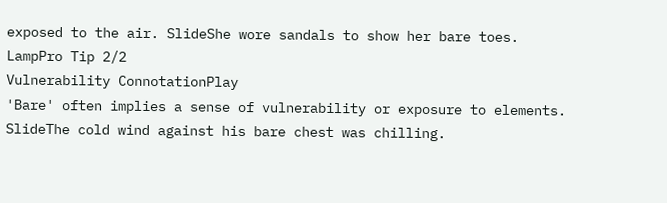exposed to the air. SlideShe wore sandals to show her bare toes.
LampPro Tip 2/2
Vulnerability ConnotationPlay
'Bare' often implies a sense of vulnerability or exposure to elements. SlideThe cold wind against his bare chest was chilling.